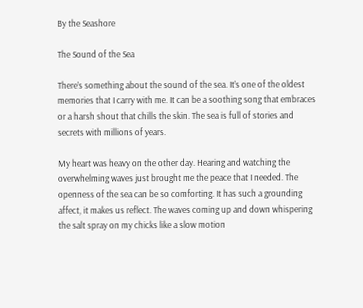By the Seashore

The Sound of the Sea

There’s something about the sound of the sea. It’s one of the oldest memories that I carry with me. It can be a soothing song that embraces or a harsh shout that chills the skin. The sea is full of stories and secrets with millions of years.

My heart was heavy on the other day. Hearing and watching the overwhelming waves just brought me the peace that I needed. The openness of the sea can be so comforting. It has such a grounding affect, it makes us reflect. The waves coming up and down whispering the salt spray on my chicks like a slow motion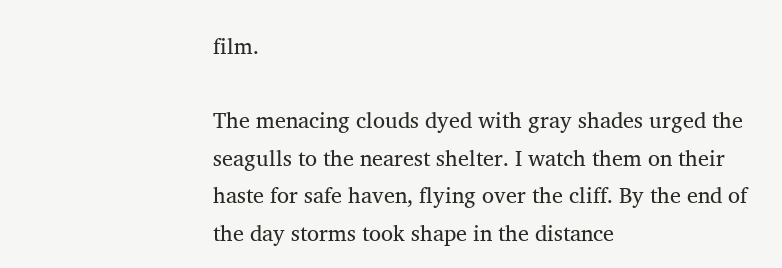film.

The menacing clouds dyed with gray shades urged the seagulls to the nearest shelter. I watch them on their haste for safe haven, flying over the cliff. By the end of the day storms took shape in the distance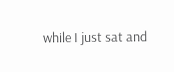while I just sat and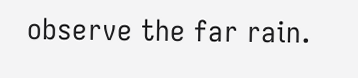observe the far rain.